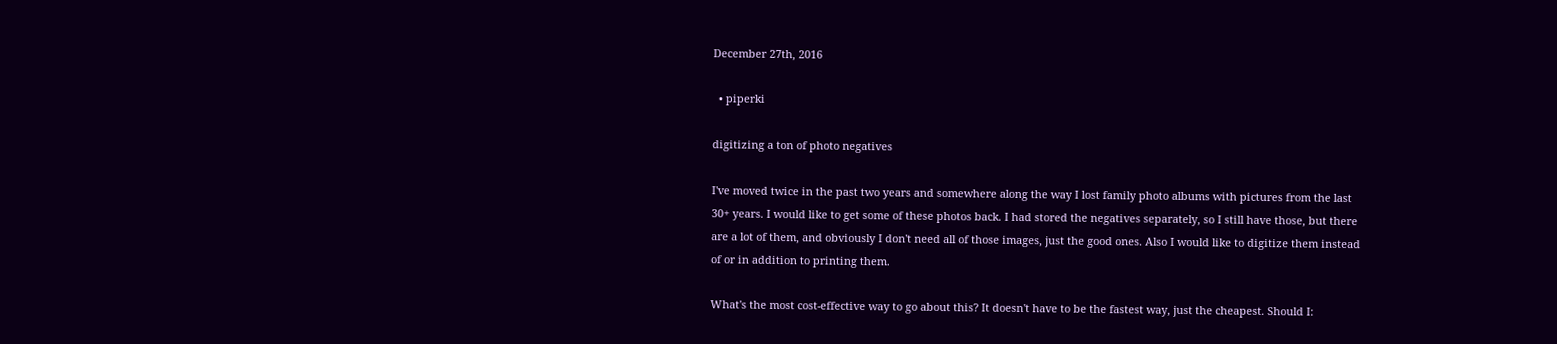December 27th, 2016

  • piperki

digitizing a ton of photo negatives

I've moved twice in the past two years and somewhere along the way I lost family photo albums with pictures from the last 30+ years. I would like to get some of these photos back. I had stored the negatives separately, so I still have those, but there are a lot of them, and obviously I don't need all of those images, just the good ones. Also I would like to digitize them instead of or in addition to printing them.

What's the most cost-effective way to go about this? It doesn't have to be the fastest way, just the cheapest. Should I: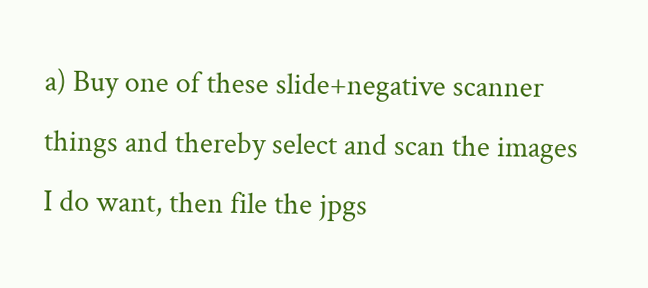a) Buy one of these slide+negative scanner things and thereby select and scan the images I do want, then file the jpgs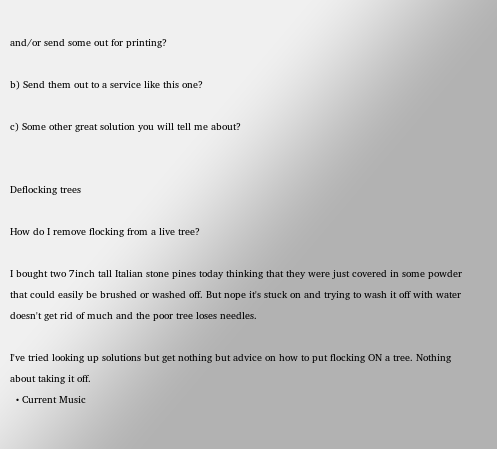and/or send some out for printing?

b) Send them out to a service like this one?

c) Some other great solution you will tell me about?


Deflocking trees

How do I remove flocking from a live tree?

I bought two 7inch tall Italian stone pines today thinking that they were just covered in some powder that could easily be brushed or washed off. But nope it's stuck on and trying to wash it off with water doesn't get rid of much and the poor tree loses needles.

I've tried looking up solutions but get nothing but advice on how to put flocking ON a tree. Nothing about taking it off.
  • Current Music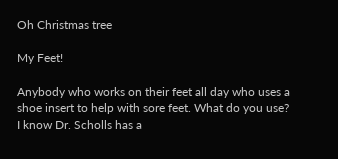Oh Christmas tree

My Feet!

Anybody who works on their feet all day who uses a shoe insert to help with sore feet. What do you use? I know Dr. Scholls has a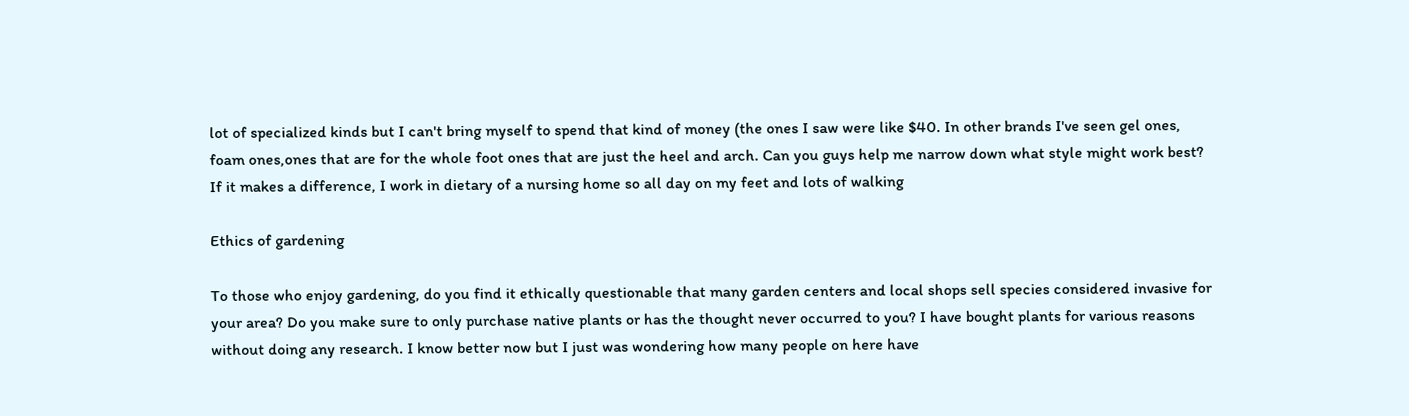lot of specialized kinds but I can't bring myself to spend that kind of money (the ones I saw were like $40. In other brands I've seen gel ones, foam ones,ones that are for the whole foot ones that are just the heel and arch. Can you guys help me narrow down what style might work best? If it makes a difference, I work in dietary of a nursing home so all day on my feet and lots of walking

Ethics of gardening

To those who enjoy gardening, do you find it ethically questionable that many garden centers and local shops sell species considered invasive for your area? Do you make sure to only purchase native plants or has the thought never occurred to you? I have bought plants for various reasons without doing any research. I know better now but I just was wondering how many people on here have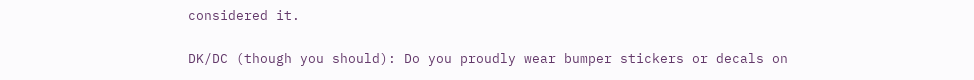considered it.

DK/DC (though you should): Do you proudly wear bumper stickers or decals on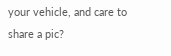your vehicle, and care to share a pic?